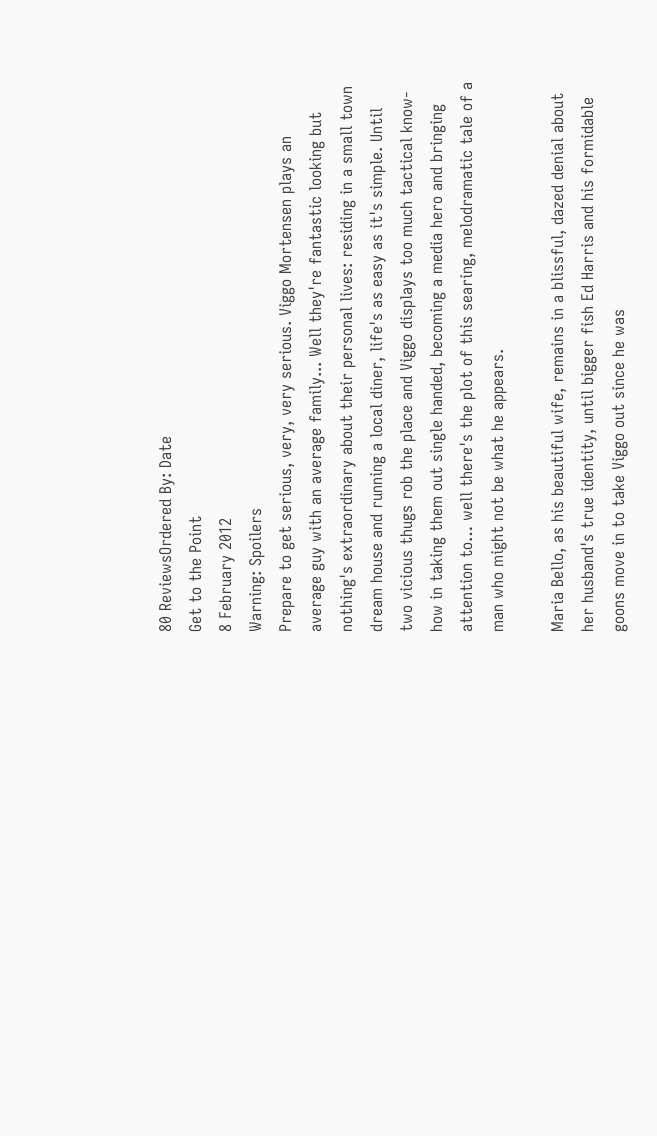80 ReviewsOrdered By: Date
Get to the Point
8 February 2012
Warning: Spoilers
Prepare to get serious, very, very serious. Viggo Mortensen plays an average guy with an average family... Well they're fantastic looking but nothing's extraordinary about their personal lives: residing in a small town dream house and running a local diner, life's as easy as it's simple. Until two vicious thugs rob the place and Viggo displays too much tactical know-how in taking them out single handed, becoming a media hero and bringing attention to… well there's the plot of this searing, melodramatic tale of a man who might not be what he appears.

Maria Bello, as his beautiful wife, remains in a blissful, dazed denial about her husband's true identity, until bigger fish Ed Harris and his formidable goons move in to take Viggo out since he was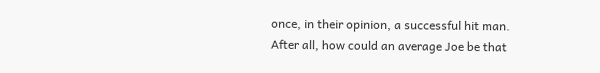once, in their opinion, a successful hit man. After all, how could an average Joe be that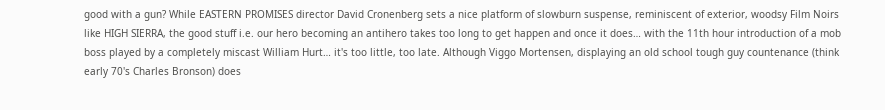good with a gun? While EASTERN PROMISES director David Cronenberg sets a nice platform of slowburn suspense, reminiscent of exterior, woodsy Film Noirs like HIGH SIERRA, the good stuff i.e. our hero becoming an antihero takes too long to get happen and once it does… with the 11th hour introduction of a mob boss played by a completely miscast William Hurt… it's too little, too late. Although Viggo Mortensen, displaying an old school tough guy countenance (think early 70's Charles Bronson) does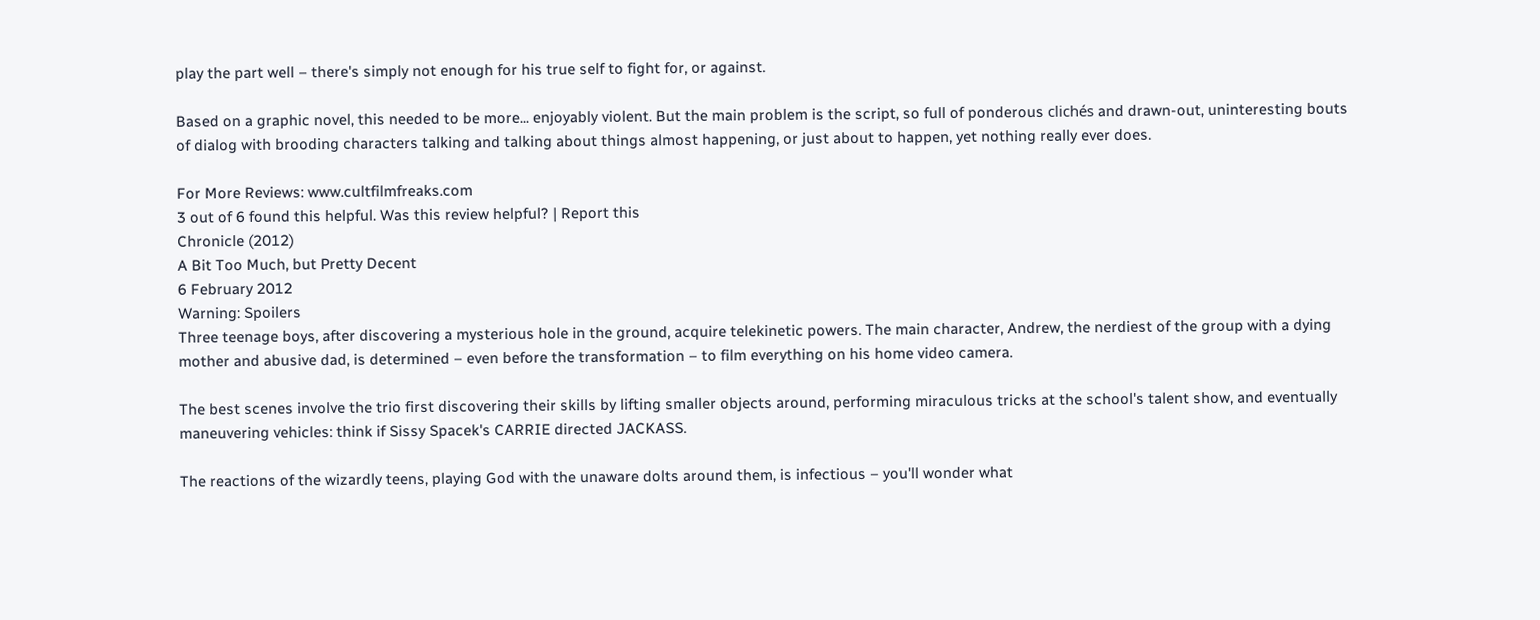play the part well – there's simply not enough for his true self to fight for, or against.

Based on a graphic novel, this needed to be more... enjoyably violent. But the main problem is the script, so full of ponderous clichés and drawn-out, uninteresting bouts of dialog with brooding characters talking and talking about things almost happening, or just about to happen, yet nothing really ever does.

For More Reviews: www.cultfilmfreaks.com
3 out of 6 found this helpful. Was this review helpful? | Report this
Chronicle (2012)
A Bit Too Much, but Pretty Decent
6 February 2012
Warning: Spoilers
Three teenage boys, after discovering a mysterious hole in the ground, acquire telekinetic powers. The main character, Andrew, the nerdiest of the group with a dying mother and abusive dad, is determined – even before the transformation – to film everything on his home video camera.

The best scenes involve the trio first discovering their skills by lifting smaller objects around, performing miraculous tricks at the school's talent show, and eventually maneuvering vehicles: think if Sissy Spacek's CARRIE directed JACKASS.

The reactions of the wizardly teens, playing God with the unaware dolts around them, is infectious – you'll wonder what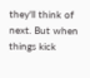they'll think of next. But when things kick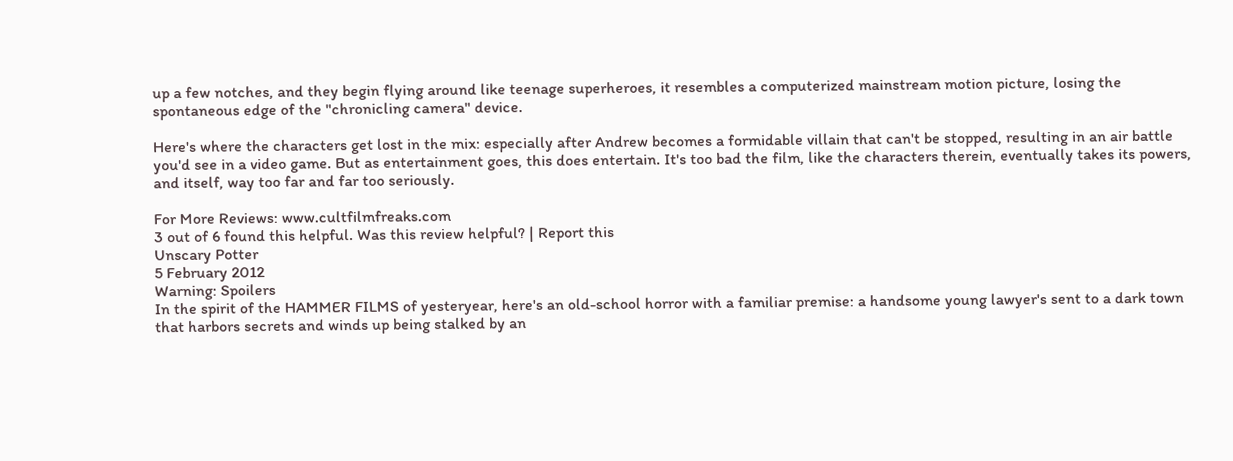up a few notches, and they begin flying around like teenage superheroes, it resembles a computerized mainstream motion picture, losing the spontaneous edge of the "chronicling camera" device.

Here's where the characters get lost in the mix: especially after Andrew becomes a formidable villain that can't be stopped, resulting in an air battle you'd see in a video game. But as entertainment goes, this does entertain. It's too bad the film, like the characters therein, eventually takes its powers, and itself, way too far and far too seriously.

For More Reviews: www.cultfilmfreaks.com
3 out of 6 found this helpful. Was this review helpful? | Report this
Unscary Potter
5 February 2012
Warning: Spoilers
In the spirit of the HAMMER FILMS of yesteryear, here's an old-school horror with a familiar premise: a handsome young lawyer's sent to a dark town that harbors secrets and winds up being stalked by an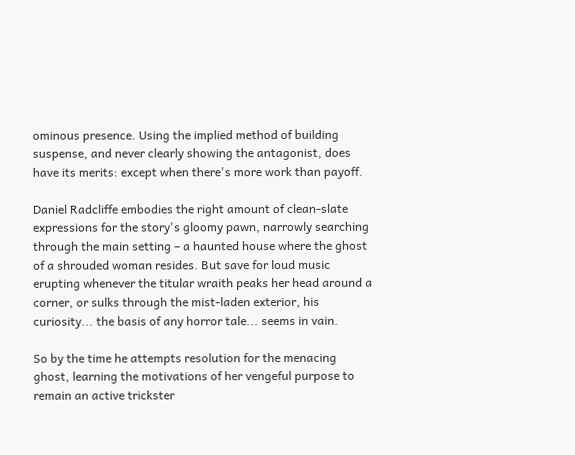ominous presence. Using the implied method of building suspense, and never clearly showing the antagonist, does have its merits: except when there's more work than payoff.

Daniel Radcliffe embodies the right amount of clean-slate expressions for the story's gloomy pawn, narrowly searching through the main setting – a haunted house where the ghost of a shrouded woman resides. But save for loud music erupting whenever the titular wraith peaks her head around a corner, or sulks through the mist-laden exterior, his curiosity... the basis of any horror tale... seems in vain.

So by the time he attempts resolution for the menacing ghost, learning the motivations of her vengeful purpose to remain an active trickster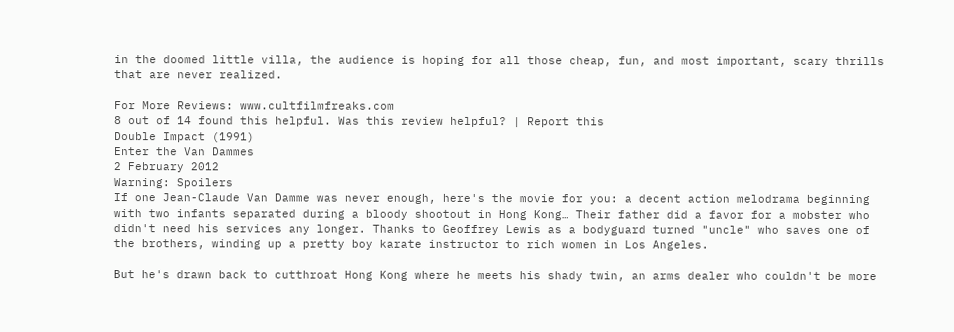in the doomed little villa, the audience is hoping for all those cheap, fun, and most important, scary thrills that are never realized.

For More Reviews: www.cultfilmfreaks.com
8 out of 14 found this helpful. Was this review helpful? | Report this
Double Impact (1991)
Enter the Van Dammes
2 February 2012
Warning: Spoilers
If one Jean-Claude Van Damme was never enough, here's the movie for you: a decent action melodrama beginning with two infants separated during a bloody shootout in Hong Kong… Their father did a favor for a mobster who didn't need his services any longer. Thanks to Geoffrey Lewis as a bodyguard turned "uncle" who saves one of the brothers, winding up a pretty boy karate instructor to rich women in Los Angeles.

But he's drawn back to cutthroat Hong Kong where he meets his shady twin, an arms dealer who couldn't be more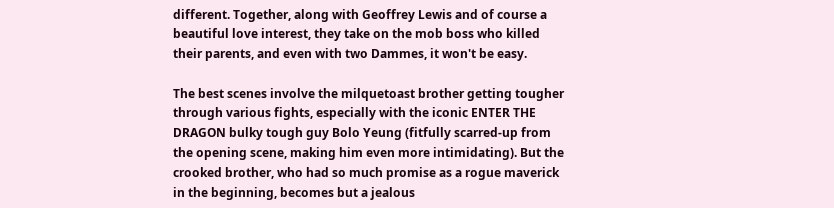different. Together, along with Geoffrey Lewis and of course a beautiful love interest, they take on the mob boss who killed their parents, and even with two Dammes, it won't be easy.

The best scenes involve the milquetoast brother getting tougher through various fights, especially with the iconic ENTER THE DRAGON bulky tough guy Bolo Yeung (fitfully scarred-up from the opening scene, making him even more intimidating). But the crooked brother, who had so much promise as a rogue maverick in the beginning, becomes but a jealous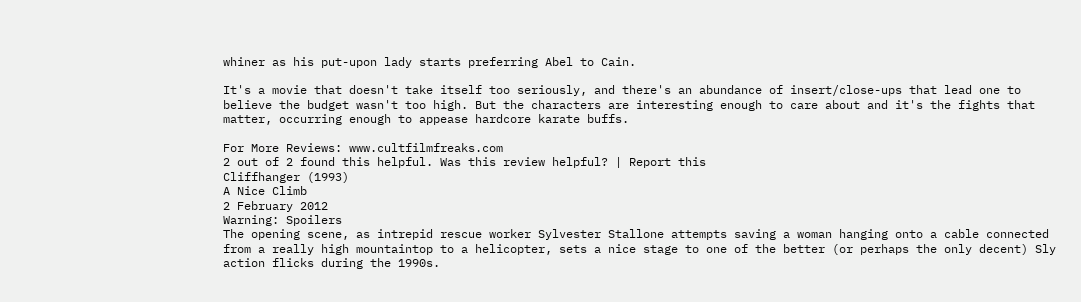whiner as his put-upon lady starts preferring Abel to Cain.

It's a movie that doesn't take itself too seriously, and there's an abundance of insert/close-ups that lead one to believe the budget wasn't too high. But the characters are interesting enough to care about and it's the fights that matter, occurring enough to appease hardcore karate buffs.

For More Reviews: www.cultfilmfreaks.com
2 out of 2 found this helpful. Was this review helpful? | Report this
Cliffhanger (1993)
A Nice Climb
2 February 2012
Warning: Spoilers
The opening scene, as intrepid rescue worker Sylvester Stallone attempts saving a woman hanging onto a cable connected from a really high mountaintop to a helicopter, sets a nice stage to one of the better (or perhaps the only decent) Sly action flicks during the 1990s.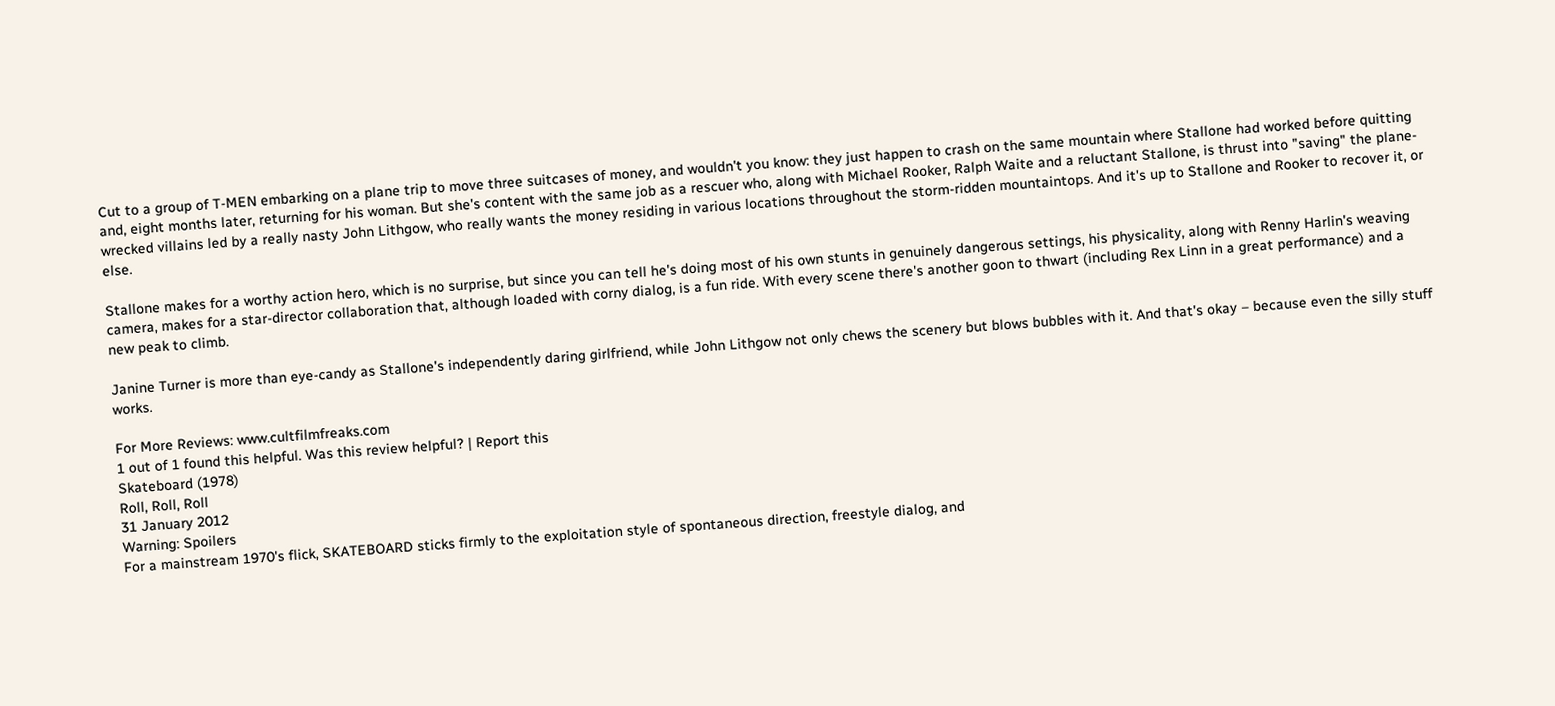Cut to a group of T-MEN embarking on a plane trip to move three suitcases of money, and wouldn't you know: they just happen to crash on the same mountain where Stallone had worked before quitting and, eight months later, returning for his woman. But she's content with the same job as a rescuer who, along with Michael Rooker, Ralph Waite and a reluctant Stallone, is thrust into "saving" the plane-wrecked villains led by a really nasty John Lithgow, who really wants the money residing in various locations throughout the storm-ridden mountaintops. And it's up to Stallone and Rooker to recover it, or else.

Stallone makes for a worthy action hero, which is no surprise, but since you can tell he's doing most of his own stunts in genuinely dangerous settings, his physicality, along with Renny Harlin's weaving camera, makes for a star-director collaboration that, although loaded with corny dialog, is a fun ride. With every scene there's another goon to thwart (including Rex Linn in a great performance) and a new peak to climb.

Janine Turner is more than eye-candy as Stallone's independently daring girlfriend, while John Lithgow not only chews the scenery but blows bubbles with it. And that's okay – because even the silly stuff works.

For More Reviews: www.cultfilmfreaks.com
1 out of 1 found this helpful. Was this review helpful? | Report this
Skateboard (1978)
Roll, Roll, Roll
31 January 2012
Warning: Spoilers
For a mainstream 1970's flick, SKATEBOARD sticks firmly to the exploitation style of spontaneous direction, freestyle dialog, and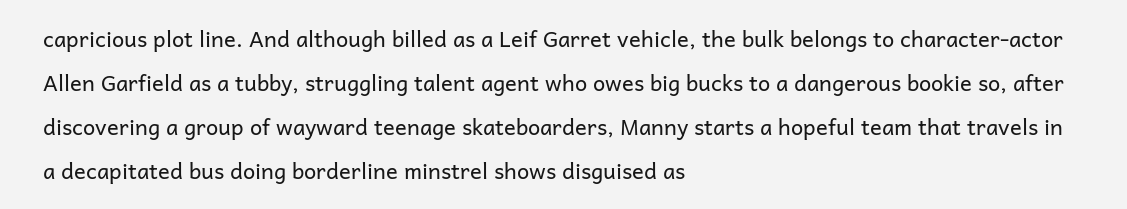capricious plot line. And although billed as a Leif Garret vehicle, the bulk belongs to character-actor Allen Garfield as a tubby, struggling talent agent who owes big bucks to a dangerous bookie so, after discovering a group of wayward teenage skateboarders, Manny starts a hopeful team that travels in a decapitated bus doing borderline minstrel shows disguised as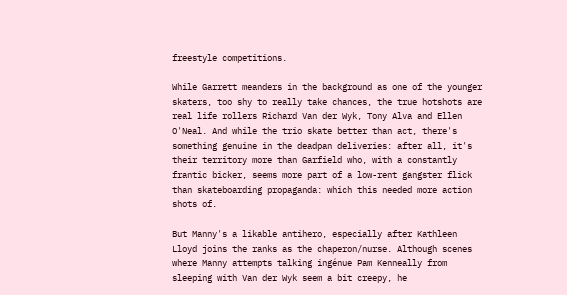freestyle competitions.

While Garrett meanders in the background as one of the younger skaters, too shy to really take chances, the true hotshots are real life rollers Richard Van der Wyk, Tony Alva and Ellen O'Neal. And while the trio skate better than act, there's something genuine in the deadpan deliveries: after all, it's their territory more than Garfield who, with a constantly frantic bicker, seems more part of a low-rent gangster flick than skateboarding propaganda: which this needed more action shots of.

But Manny's a likable antihero, especially after Kathleen Lloyd joins the ranks as the chaperon/nurse. Although scenes where Manny attempts talking ingénue Pam Kenneally from sleeping with Van der Wyk seem a bit creepy, he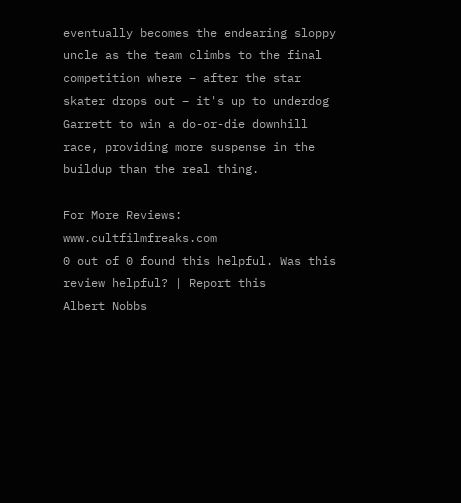eventually becomes the endearing sloppy uncle as the team climbs to the final competition where – after the star skater drops out – it's up to underdog Garrett to win a do-or-die downhill race, providing more suspense in the buildup than the real thing.

For More Reviews: www.cultfilmfreaks.com
0 out of 0 found this helpful. Was this review helpful? | Report this
Albert Nobbs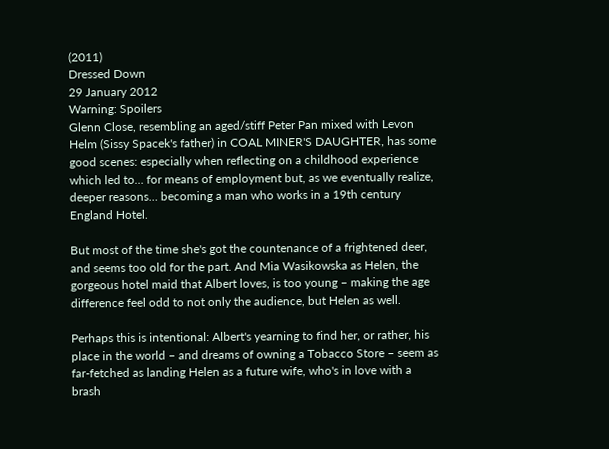(2011)
Dressed Down
29 January 2012
Warning: Spoilers
Glenn Close, resembling an aged/stiff Peter Pan mixed with Levon Helm (Sissy Spacek's father) in COAL MINER'S DAUGHTER, has some good scenes: especially when reflecting on a childhood experience which led to… for means of employment but, as we eventually realize, deeper reasons… becoming a man who works in a 19th century England Hotel.

But most of the time she's got the countenance of a frightened deer, and seems too old for the part. And Mia Wasikowska as Helen, the gorgeous hotel maid that Albert loves, is too young – making the age difference feel odd to not only the audience, but Helen as well.

Perhaps this is intentional: Albert's yearning to find her, or rather, his place in the world – and dreams of owning a Tobacco Store – seem as far-fetched as landing Helen as a future wife, who's in love with a brash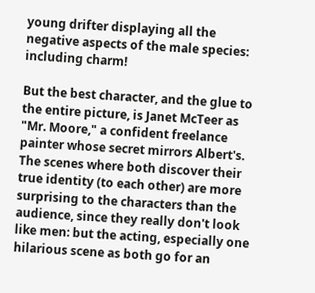young drifter displaying all the negative aspects of the male species: including charm!

But the best character, and the glue to the entire picture, is Janet McTeer as "Mr. Moore," a confident freelance painter whose secret mirrors Albert's. The scenes where both discover their true identity (to each other) are more surprising to the characters than the audience, since they really don't look like men: but the acting, especially one hilarious scene as both go for an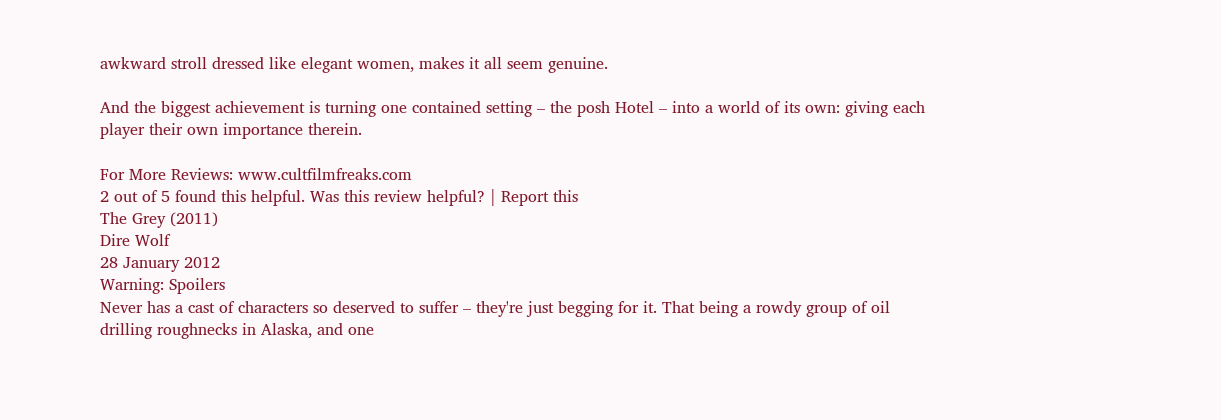awkward stroll dressed like elegant women, makes it all seem genuine.

And the biggest achievement is turning one contained setting – the posh Hotel – into a world of its own: giving each player their own importance therein.

For More Reviews: www.cultfilmfreaks.com
2 out of 5 found this helpful. Was this review helpful? | Report this
The Grey (2011)
Dire Wolf
28 January 2012
Warning: Spoilers
Never has a cast of characters so deserved to suffer – they're just begging for it. That being a rowdy group of oil drilling roughnecks in Alaska, and one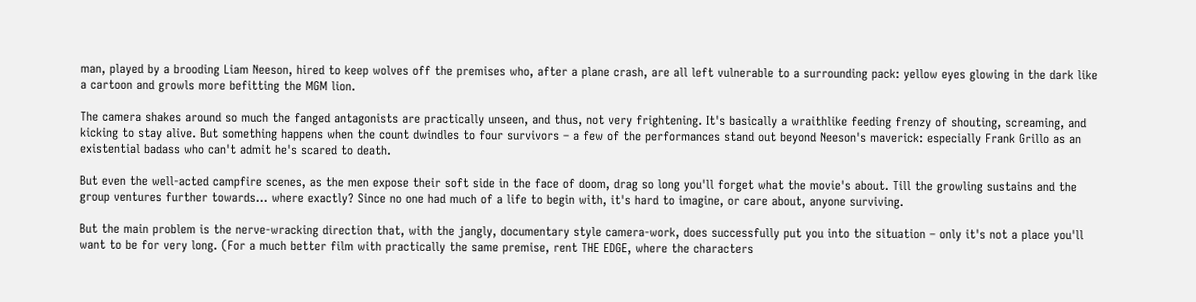man, played by a brooding Liam Neeson, hired to keep wolves off the premises who, after a plane crash, are all left vulnerable to a surrounding pack: yellow eyes glowing in the dark like a cartoon and growls more befitting the MGM lion.

The camera shakes around so much the fanged antagonists are practically unseen, and thus, not very frightening. It's basically a wraithlike feeding frenzy of shouting, screaming, and kicking to stay alive. But something happens when the count dwindles to four survivors – a few of the performances stand out beyond Neeson's maverick: especially Frank Grillo as an existential badass who can't admit he's scared to death.

But even the well-acted campfire scenes, as the men expose their soft side in the face of doom, drag so long you'll forget what the movie's about. Till the growling sustains and the group ventures further towards… where exactly? Since no one had much of a life to begin with, it's hard to imagine, or care about, anyone surviving.

But the main problem is the nerve-wracking direction that, with the jangly, documentary style camera-work, does successfully put you into the situation – only it's not a place you'll want to be for very long. (For a much better film with practically the same premise, rent THE EDGE, where the characters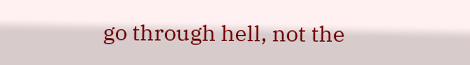go through hell, not the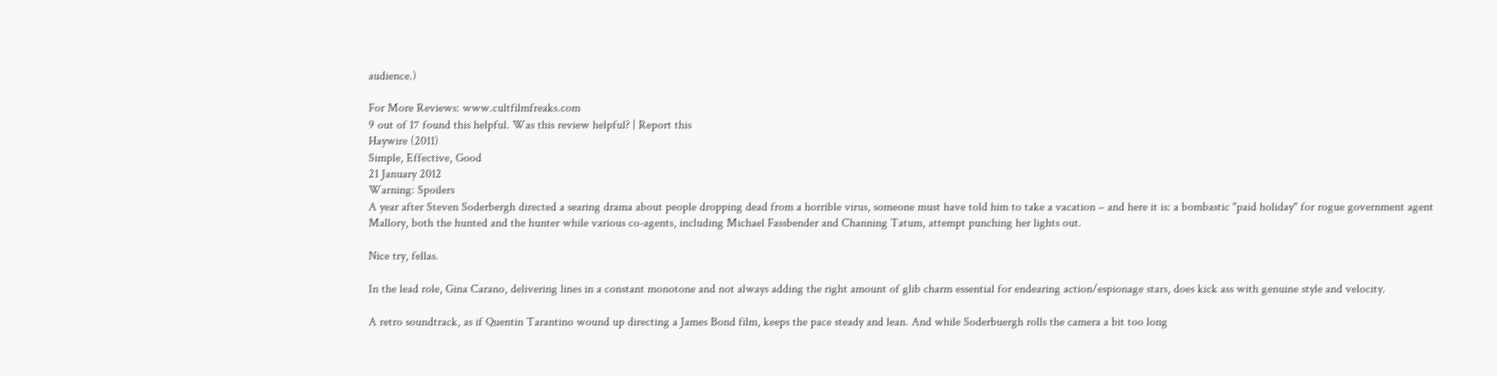audience.)

For More Reviews: www.cultfilmfreaks.com
9 out of 17 found this helpful. Was this review helpful? | Report this
Haywire (2011)
Simple, Effective, Good
21 January 2012
Warning: Spoilers
A year after Steven Soderbergh directed a searing drama about people dropping dead from a horrible virus, someone must have told him to take a vacation – and here it is: a bombastic "paid holiday" for rogue government agent Mallory, both the hunted and the hunter while various co-agents, including Michael Fassbender and Channing Tatum, attempt punching her lights out.

Nice try, fellas.

In the lead role, Gina Carano, delivering lines in a constant monotone and not always adding the right amount of glib charm essential for endearing action/espionage stars, does kick ass with genuine style and velocity.

A retro soundtrack, as if Quentin Tarantino wound up directing a James Bond film, keeps the pace steady and lean. And while Soderbuergh rolls the camera a bit too long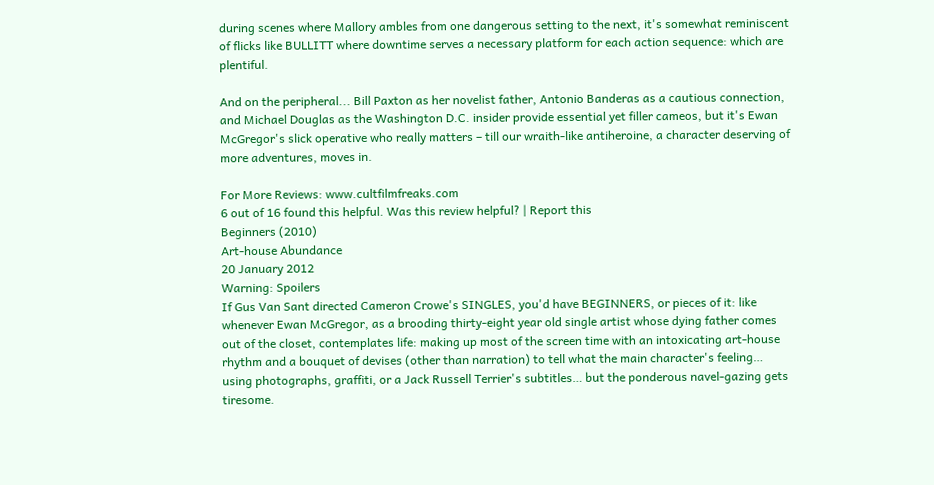during scenes where Mallory ambles from one dangerous setting to the next, it's somewhat reminiscent of flicks like BULLITT where downtime serves a necessary platform for each action sequence: which are plentiful.

And on the peripheral... Bill Paxton as her novelist father, Antonio Banderas as a cautious connection, and Michael Douglas as the Washington D.C. insider provide essential yet filler cameos, but it's Ewan McGregor's slick operative who really matters – till our wraith-like antiheroine, a character deserving of more adventures, moves in.

For More Reviews: www.cultfilmfreaks.com
6 out of 16 found this helpful. Was this review helpful? | Report this
Beginners (2010)
Art-house Abundance
20 January 2012
Warning: Spoilers
If Gus Van Sant directed Cameron Crowe's SINGLES, you'd have BEGINNERS, or pieces of it: like whenever Ewan McGregor, as a brooding thirty-eight year old single artist whose dying father comes out of the closet, contemplates life: making up most of the screen time with an intoxicating art-house rhythm and a bouquet of devises (other than narration) to tell what the main character's feeling… using photographs, graffiti, or a Jack Russell Terrier's subtitles… but the ponderous navel-gazing gets tiresome.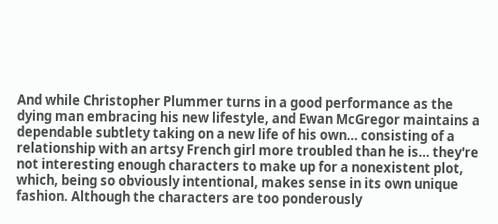And while Christopher Plummer turns in a good performance as the dying man embracing his new lifestyle, and Ewan McGregor maintains a dependable subtlety taking on a new life of his own… consisting of a relationship with an artsy French girl more troubled than he is… they're not interesting enough characters to make up for a nonexistent plot, which, being so obviously intentional, makes sense in its own unique fashion. Although the characters are too ponderously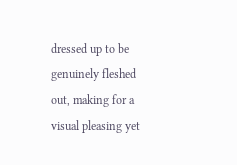dressed up to be genuinely fleshed out, making for a visual pleasing yet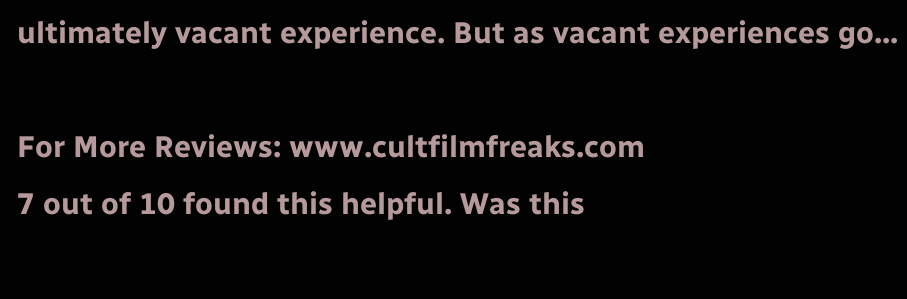ultimately vacant experience. But as vacant experiences go...

For More Reviews: www.cultfilmfreaks.com
7 out of 10 found this helpful. Was this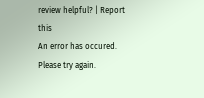review helpful? | Report this
An error has occured. Please try again.